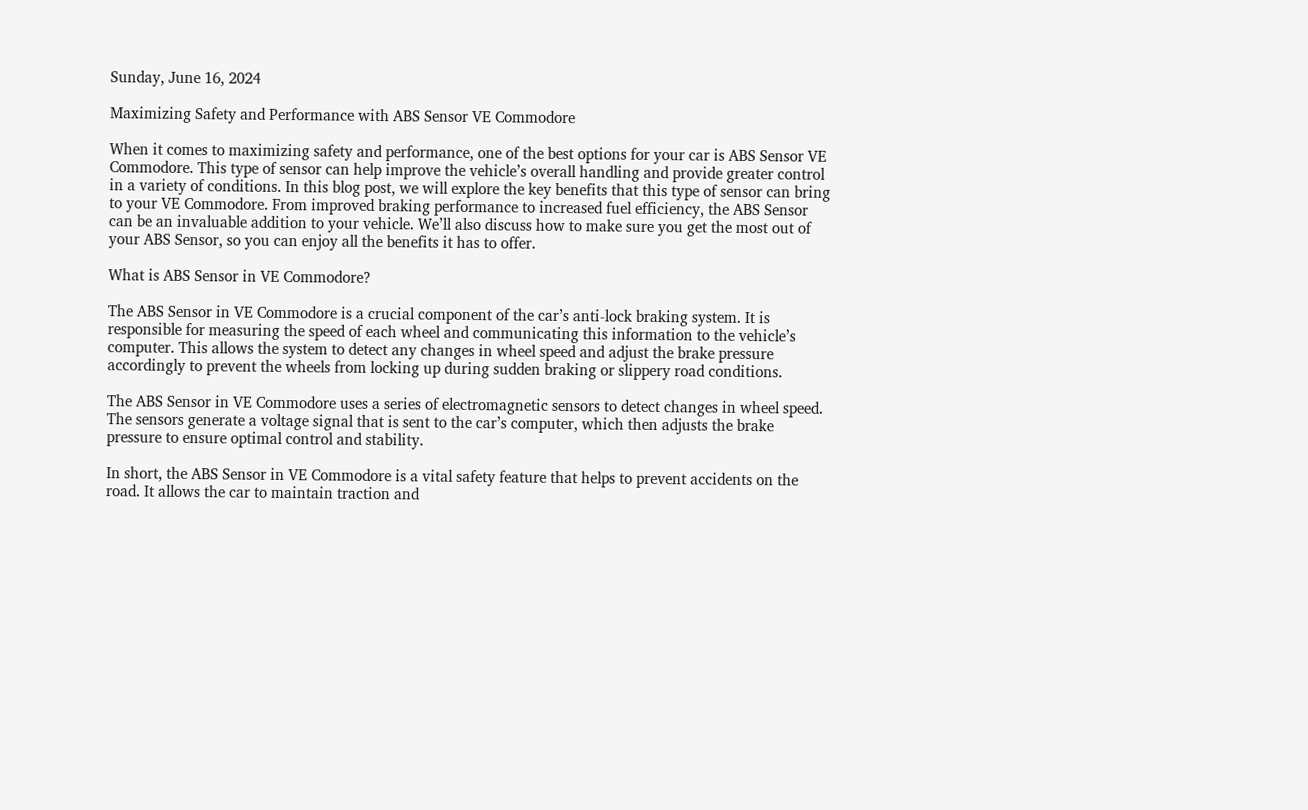Sunday, June 16, 2024

Maximizing Safety and Performance with ABS Sensor VE Commodore

When it comes to maximizing safety and performance, one of the best options for your car is ABS Sensor VE Commodore. This type of sensor can help improve the vehicle’s overall handling and provide greater control in a variety of conditions. In this blog post, we will explore the key benefits that this type of sensor can bring to your VE Commodore. From improved braking performance to increased fuel efficiency, the ABS Sensor can be an invaluable addition to your vehicle. We’ll also discuss how to make sure you get the most out of your ABS Sensor, so you can enjoy all the benefits it has to offer.

What is ABS Sensor in VE Commodore?

The ABS Sensor in VE Commodore is a crucial component of the car’s anti-lock braking system. It is responsible for measuring the speed of each wheel and communicating this information to the vehicle’s computer. This allows the system to detect any changes in wheel speed and adjust the brake pressure accordingly to prevent the wheels from locking up during sudden braking or slippery road conditions.

The ABS Sensor in VE Commodore uses a series of electromagnetic sensors to detect changes in wheel speed. The sensors generate a voltage signal that is sent to the car’s computer, which then adjusts the brake pressure to ensure optimal control and stability.

In short, the ABS Sensor in VE Commodore is a vital safety feature that helps to prevent accidents on the road. It allows the car to maintain traction and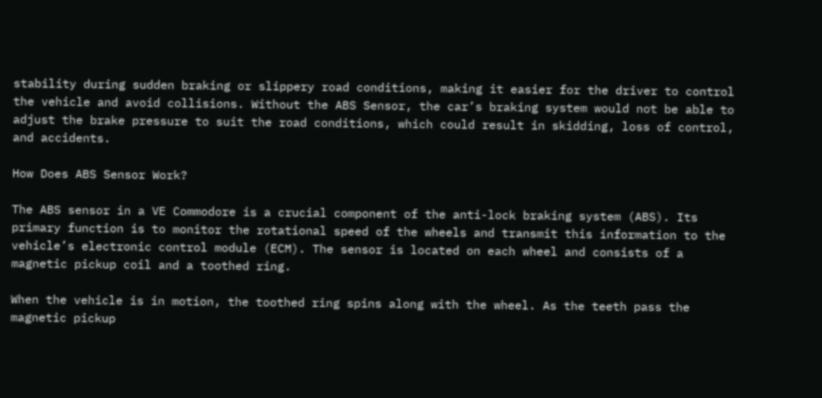stability during sudden braking or slippery road conditions, making it easier for the driver to control the vehicle and avoid collisions. Without the ABS Sensor, the car’s braking system would not be able to adjust the brake pressure to suit the road conditions, which could result in skidding, loss of control, and accidents.

How Does ABS Sensor Work?

The ABS sensor in a VE Commodore is a crucial component of the anti-lock braking system (ABS). Its primary function is to monitor the rotational speed of the wheels and transmit this information to the vehicle’s electronic control module (ECM). The sensor is located on each wheel and consists of a magnetic pickup coil and a toothed ring.

When the vehicle is in motion, the toothed ring spins along with the wheel. As the teeth pass the magnetic pickup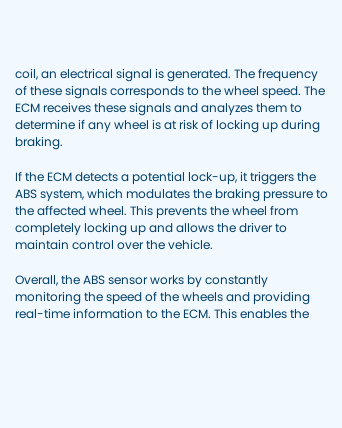coil, an electrical signal is generated. The frequency of these signals corresponds to the wheel speed. The ECM receives these signals and analyzes them to determine if any wheel is at risk of locking up during braking.

If the ECM detects a potential lock-up, it triggers the ABS system, which modulates the braking pressure to the affected wheel. This prevents the wheel from completely locking up and allows the driver to maintain control over the vehicle.

Overall, the ABS sensor works by constantly monitoring the speed of the wheels and providing real-time information to the ECM. This enables the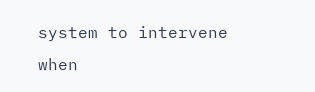system to intervene when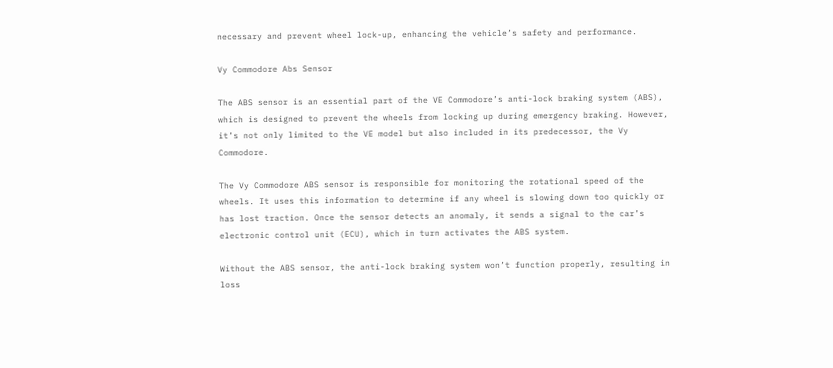necessary and prevent wheel lock-up, enhancing the vehicle’s safety and performance.

Vy Commodore Abs Sensor

The ABS sensor is an essential part of the VE Commodore’s anti-lock braking system (ABS), which is designed to prevent the wheels from locking up during emergency braking. However, it’s not only limited to the VE model but also included in its predecessor, the Vy Commodore.

The Vy Commodore ABS sensor is responsible for monitoring the rotational speed of the wheels. It uses this information to determine if any wheel is slowing down too quickly or has lost traction. Once the sensor detects an anomaly, it sends a signal to the car’s electronic control unit (ECU), which in turn activates the ABS system.

Without the ABS sensor, the anti-lock braking system won’t function properly, resulting in loss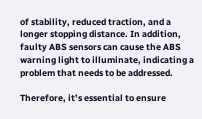of stability, reduced traction, and a longer stopping distance. In addition, faulty ABS sensors can cause the ABS warning light to illuminate, indicating a problem that needs to be addressed.

Therefore, it’s essential to ensure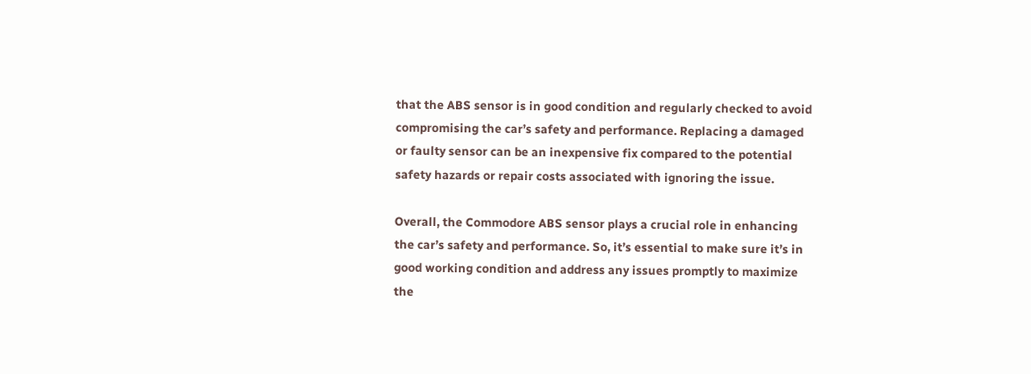that the ABS sensor is in good condition and regularly checked to avoid compromising the car’s safety and performance. Replacing a damaged or faulty sensor can be an inexpensive fix compared to the potential safety hazards or repair costs associated with ignoring the issue.

Overall, the Commodore ABS sensor plays a crucial role in enhancing the car’s safety and performance. So, it’s essential to make sure it’s in good working condition and address any issues promptly to maximize the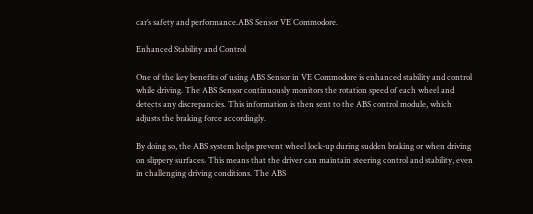car’s safety and performance.ABS Sensor VE Commodore.

Enhanced Stability and Control

One of the key benefits of using ABS Sensor in VE Commodore is enhanced stability and control while driving. The ABS Sensor continuously monitors the rotation speed of each wheel and detects any discrepancies. This information is then sent to the ABS control module, which adjusts the braking force accordingly.

By doing so, the ABS system helps prevent wheel lock-up during sudden braking or when driving on slippery surfaces. This means that the driver can maintain steering control and stability, even in challenging driving conditions. The ABS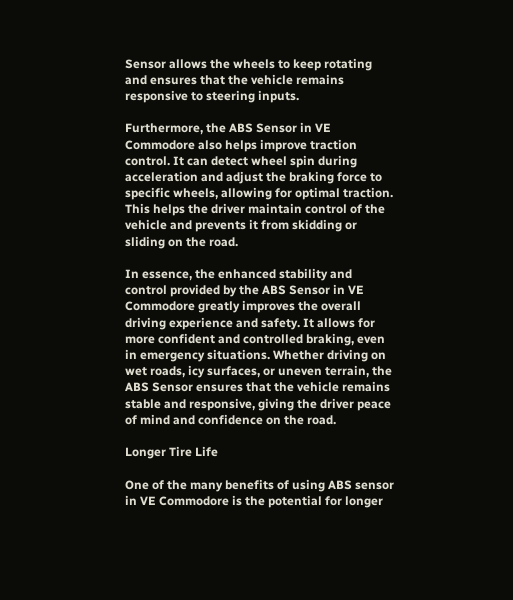Sensor allows the wheels to keep rotating and ensures that the vehicle remains responsive to steering inputs.

Furthermore, the ABS Sensor in VE Commodore also helps improve traction control. It can detect wheel spin during acceleration and adjust the braking force to specific wheels, allowing for optimal traction. This helps the driver maintain control of the vehicle and prevents it from skidding or sliding on the road.

In essence, the enhanced stability and control provided by the ABS Sensor in VE Commodore greatly improves the overall driving experience and safety. It allows for more confident and controlled braking, even in emergency situations. Whether driving on wet roads, icy surfaces, or uneven terrain, the ABS Sensor ensures that the vehicle remains stable and responsive, giving the driver peace of mind and confidence on the road.

Longer Tire Life

One of the many benefits of using ABS sensor in VE Commodore is the potential for longer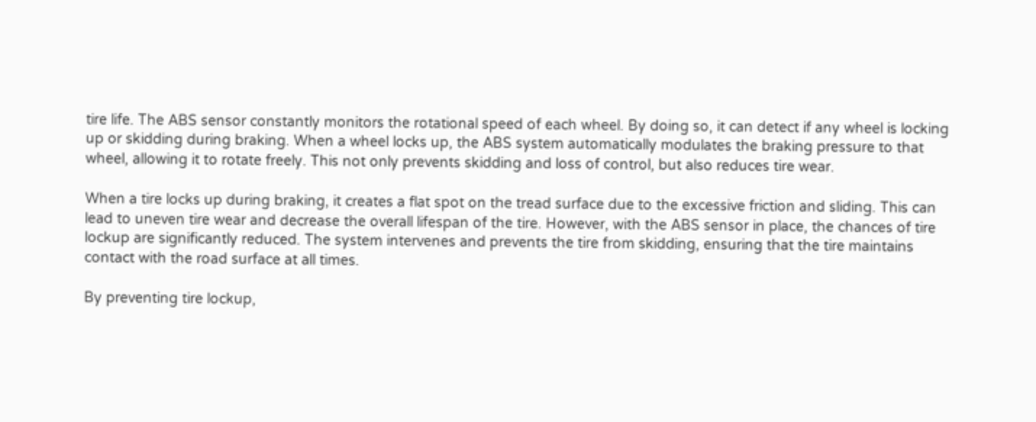tire life. The ABS sensor constantly monitors the rotational speed of each wheel. By doing so, it can detect if any wheel is locking up or skidding during braking. When a wheel locks up, the ABS system automatically modulates the braking pressure to that wheel, allowing it to rotate freely. This not only prevents skidding and loss of control, but also reduces tire wear.

When a tire locks up during braking, it creates a flat spot on the tread surface due to the excessive friction and sliding. This can lead to uneven tire wear and decrease the overall lifespan of the tire. However, with the ABS sensor in place, the chances of tire lockup are significantly reduced. The system intervenes and prevents the tire from skidding, ensuring that the tire maintains contact with the road surface at all times.

By preventing tire lockup,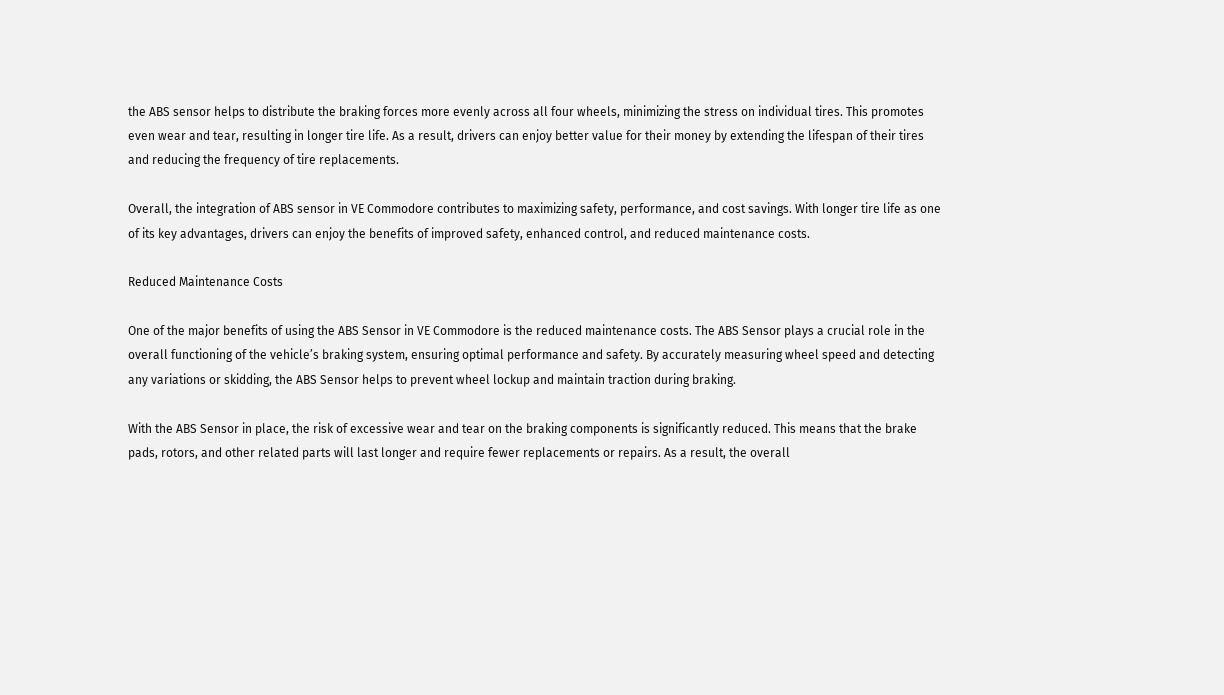the ABS sensor helps to distribute the braking forces more evenly across all four wheels, minimizing the stress on individual tires. This promotes even wear and tear, resulting in longer tire life. As a result, drivers can enjoy better value for their money by extending the lifespan of their tires and reducing the frequency of tire replacements.

Overall, the integration of ABS sensor in VE Commodore contributes to maximizing safety, performance, and cost savings. With longer tire life as one of its key advantages, drivers can enjoy the benefits of improved safety, enhanced control, and reduced maintenance costs.

Reduced Maintenance Costs

One of the major benefits of using the ABS Sensor in VE Commodore is the reduced maintenance costs. The ABS Sensor plays a crucial role in the overall functioning of the vehicle’s braking system, ensuring optimal performance and safety. By accurately measuring wheel speed and detecting any variations or skidding, the ABS Sensor helps to prevent wheel lockup and maintain traction during braking.

With the ABS Sensor in place, the risk of excessive wear and tear on the braking components is significantly reduced. This means that the brake pads, rotors, and other related parts will last longer and require fewer replacements or repairs. As a result, the overall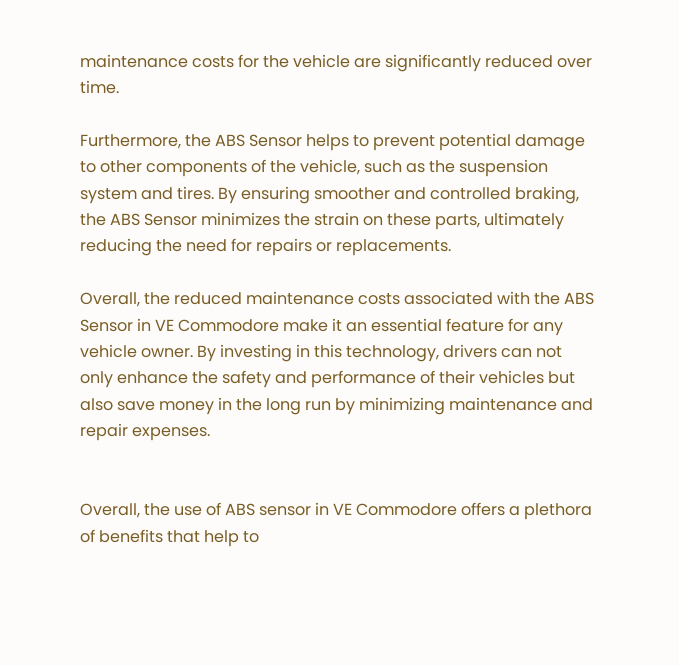maintenance costs for the vehicle are significantly reduced over time.

Furthermore, the ABS Sensor helps to prevent potential damage to other components of the vehicle, such as the suspension system and tires. By ensuring smoother and controlled braking, the ABS Sensor minimizes the strain on these parts, ultimately reducing the need for repairs or replacements.

Overall, the reduced maintenance costs associated with the ABS Sensor in VE Commodore make it an essential feature for any vehicle owner. By investing in this technology, drivers can not only enhance the safety and performance of their vehicles but also save money in the long run by minimizing maintenance and repair expenses.


Overall, the use of ABS sensor in VE Commodore offers a plethora of benefits that help to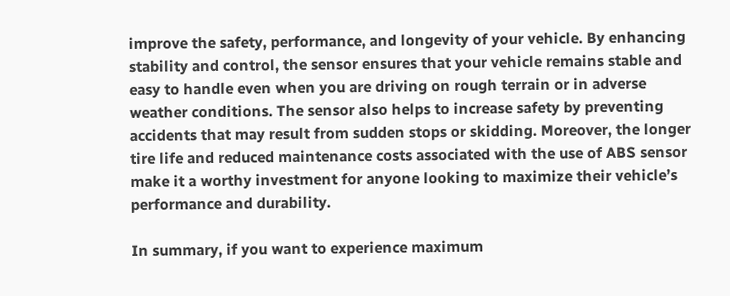improve the safety, performance, and longevity of your vehicle. By enhancing stability and control, the sensor ensures that your vehicle remains stable and easy to handle even when you are driving on rough terrain or in adverse weather conditions. The sensor also helps to increase safety by preventing accidents that may result from sudden stops or skidding. Moreover, the longer tire life and reduced maintenance costs associated with the use of ABS sensor make it a worthy investment for anyone looking to maximize their vehicle’s performance and durability.

In summary, if you want to experience maximum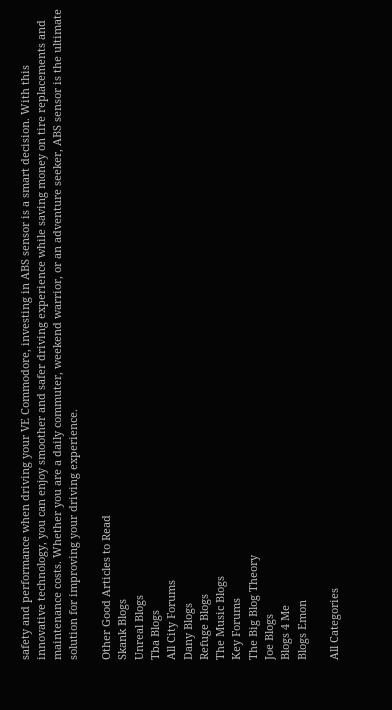safety and performance when driving your VE Commodore, investing in ABS sensor is a smart decision. With this innovative technology, you can enjoy smoother and safer driving experience while saving money on tire replacements and maintenance costs. Whether you are a daily commuter, weekend warrior, or an adventure seeker, ABS sensor is the ultimate solution for improving your driving experience.

Other Good Articles to Read
Skank Blogs
Unreal Blogs
Tba Blogs
All City Forums
Dany Blogs
Refuge Blogs
The Music Blogs
Key Forums
The Big Blog Theory
Joe Blogs
Blogs 4 Me
Blogs Emon

All Categories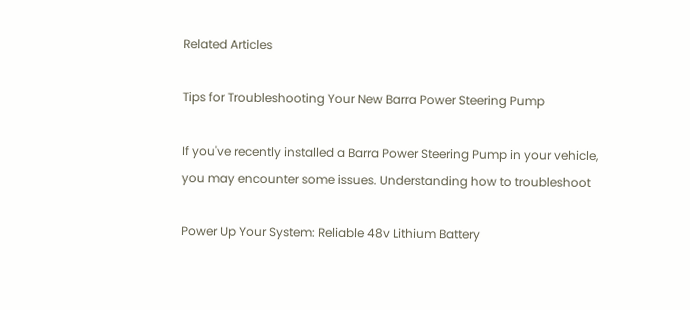Related Articles

Tips for Troubleshooting Your New Barra Power Steering Pump

If you've recently installed a Barra Power Steering Pump in your vehicle, you may encounter some issues. Understanding how to troubleshoot

Power Up Your System: Reliable 48v Lithium Battery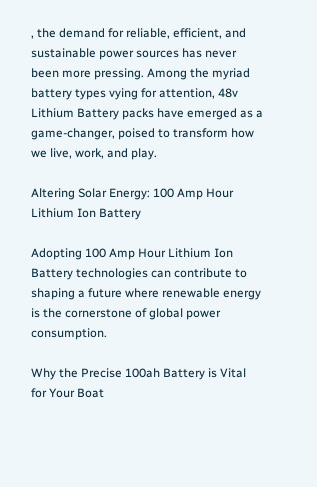, the demand for reliable, efficient, and sustainable power sources has never been more pressing. Among the myriad battery types vying for attention, 48v Lithium Battery packs have emerged as a game-changer, poised to transform how we live, work, and play.

Altering Solar Energy: 100 Amp Hour Lithium Ion Battery

Adopting 100 Amp Hour Lithium Ion Battery technologies can contribute to shaping a future where renewable energy is the cornerstone of global power consumption.

Why the Precise 100ah Battery is Vital for Your Boat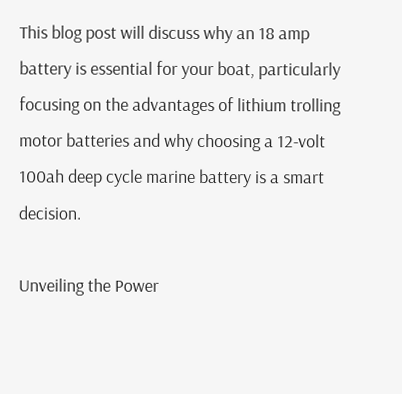This blog post will discuss why an 18 amp battery is essential for your boat, particularly focusing on the advantages of lithium trolling motor batteries and why choosing a 12-volt 100ah deep cycle marine battery is a smart decision.

Unveiling the Power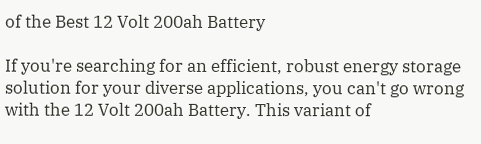of the Best 12 Volt 200ah Battery

If you're searching for an efficient, robust energy storage solution for your diverse applications, you can't go wrong with the 12 Volt 200ah Battery. This variant of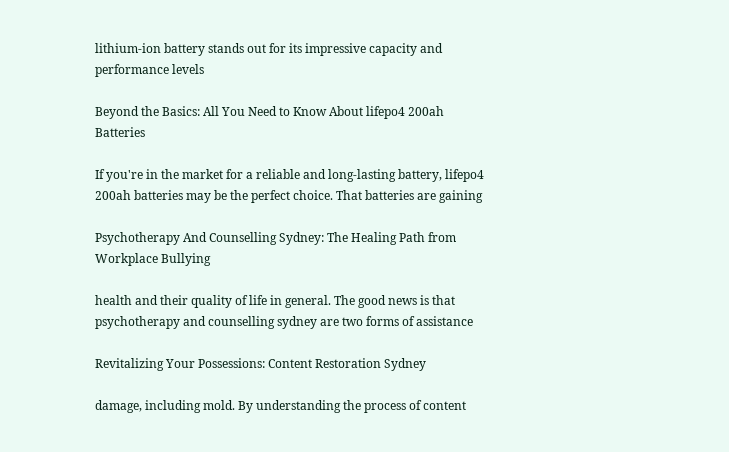lithium-ion battery stands out for its impressive capacity and performance levels

Beyond the Basics: All You Need to Know About lifepo4 200ah Batteries

If you're in the market for a reliable and long-lasting battery, lifepo4 200ah batteries may be the perfect choice. That batteries are gaining

Psychotherapy And Counselling Sydney: The Healing Path from Workplace Bullying

health and their quality of life in general. The good news is that psychotherapy and counselling sydney are two forms of assistance

Revitalizing Your Possessions: Content Restoration Sydney

damage, including mold. By understanding the process of content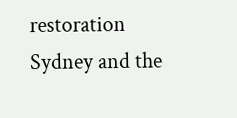restoration Sydney and the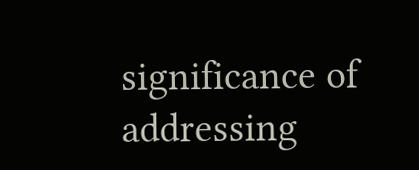significance of addressing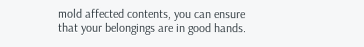mold affected contents, you can ensure that your belongings are in good hands.